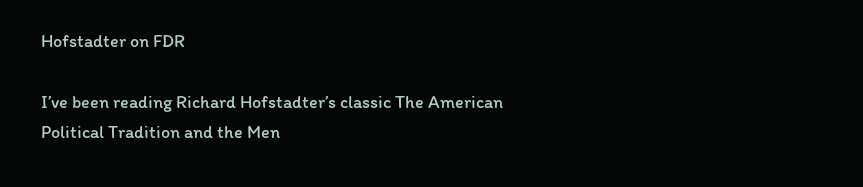Hofstadter on FDR

I’ve been reading Richard Hofstadter’s classic The American Political Tradition and the Men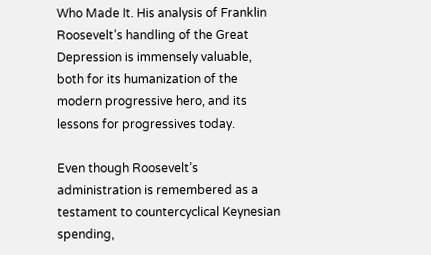Who Made It. His analysis of Franklin Roosevelt’s handling of the Great Depression is immensely valuable, both for its humanization of the modern progressive hero, and its lessons for progressives today.

Even though Roosevelt’s administration is remembered as a testament to countercyclical Keynesian spending,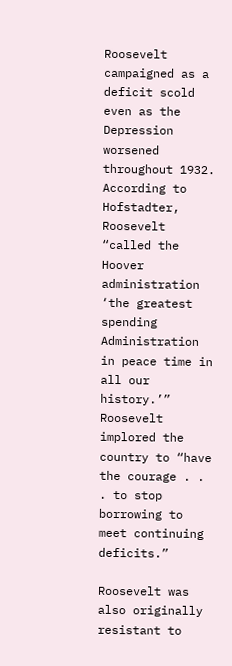Roosevelt campaigned as a deficit scold even as the Depression worsened throughout 1932. According to Hofstadter, Roosevelt “called the Hoover administration ‘the greatest spending Administration in peace time in all our history.’” Roosevelt implored the country to “have the courage . . . to stop borrowing to meet continuing deficits.”

Roosevelt was also originally resistant to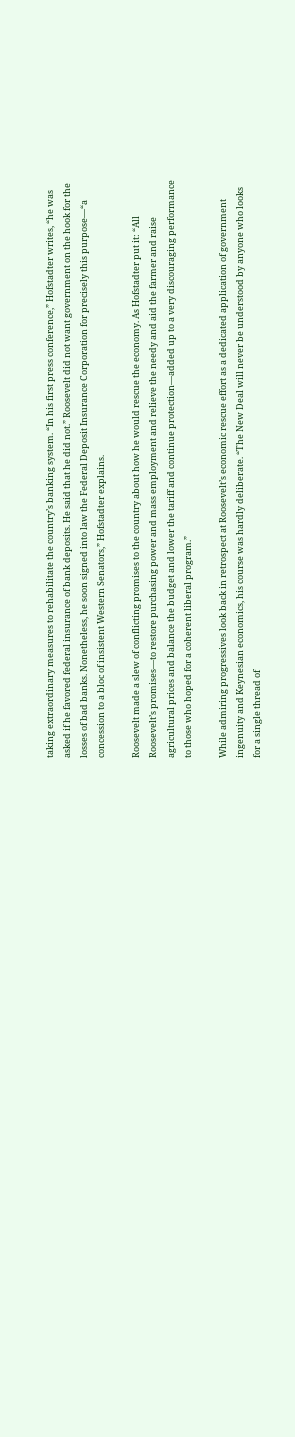taking extraordinary measures to rehabilitate the country’s banking system. “In his first press conference,” Hofstadter writes, “he was asked if he favored federal insurance of bank deposits. He said that he did not.” Roosevelt did not want government on the hook for the losses of bad banks. Nonetheless, he soon signed into law the Federal Deposit Insurance Corporation for precisely this purpose—“a concession to a bloc of insistent Western Senators,” Hofstadter explains.

Roosevelt made a slew of conflicting promises to the country about how he would rescue the economy. As Hofstadter put it: “All Roosevelt’s promises—to restore purchasing power and mass employment and relieve the needy and aid the farmer and raise agricultural prices and balance the budget and lower the tariff and continue protection—added up to a very discouraging performance to those who hoped for a coherent liberal program.”

While admiring progressives look back in retrospect at Roosevelt’s economic rescue effort as a dedicated application of government ingenuity and Keynesian economics, his course was hardly deliberate. “The New Deal will never be understood by anyone who looks for a single thread of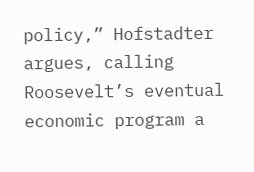policy,” Hofstadter argues, calling Roosevelt’s eventual economic program a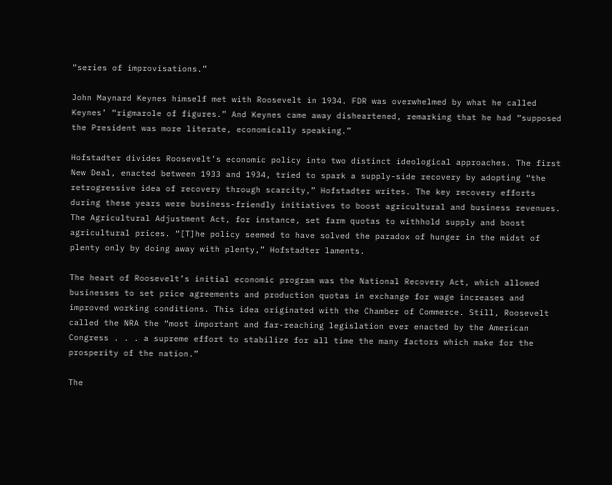“series of improvisations.”

John Maynard Keynes himself met with Roosevelt in 1934. FDR was overwhelmed by what he called Keynes’ “rigmarole of figures.” And Keynes came away disheartened, remarking that he had “supposed the President was more literate, economically speaking.”

Hofstadter divides Roosevelt’s economic policy into two distinct ideological approaches. The first New Deal, enacted between 1933 and 1934, tried to spark a supply-side recovery by adopting “the retrogressive idea of recovery through scarcity,” Hofstadter writes. The key recovery efforts during these years were business-friendly initiatives to boost agricultural and business revenues. The Agricultural Adjustment Act, for instance, set farm quotas to withhold supply and boost agricultural prices. “[T]he policy seemed to have solved the paradox of hunger in the midst of plenty only by doing away with plenty,” Hofstadter laments.

The heart of Roosevelt’s initial economic program was the National Recovery Act, which allowed businesses to set price agreements and production quotas in exchange for wage increases and improved working conditions. This idea originated with the Chamber of Commerce. Still, Roosevelt called the NRA the “most important and far-reaching legislation ever enacted by the American Congress . . . a supreme effort to stabilize for all time the many factors which make for the prosperity of the nation.”

The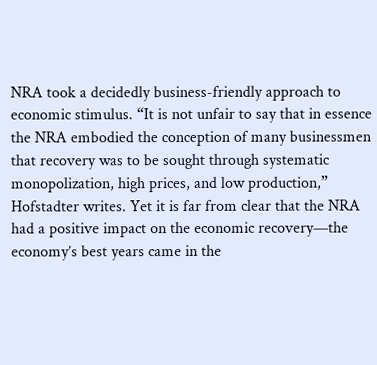NRA took a decidedly business-friendly approach to economic stimulus. “It is not unfair to say that in essence the NRA embodied the conception of many businessmen that recovery was to be sought through systematic monopolization, high prices, and low production,” Hofstadter writes. Yet it is far from clear that the NRA had a positive impact on the economic recovery—the economy’s best years came in the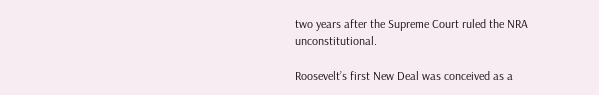two years after the Supreme Court ruled the NRA unconstitutional.

Roosevelt’s first New Deal was conceived as a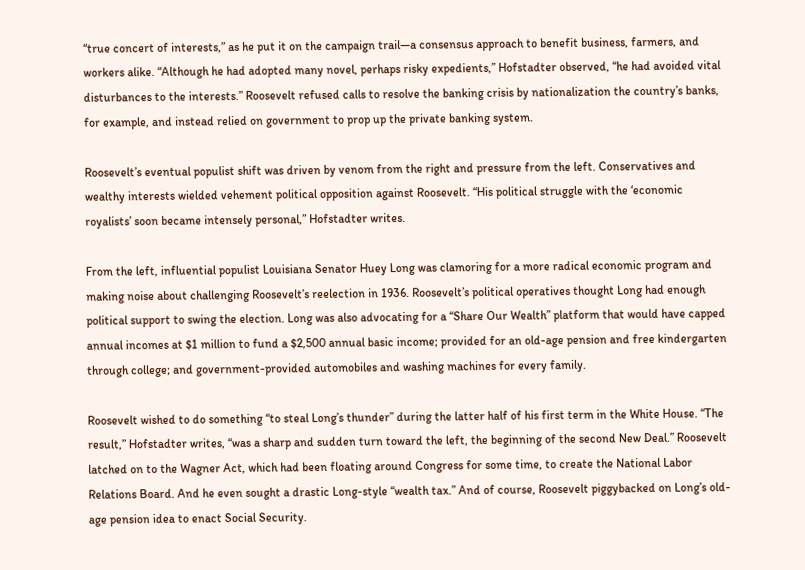“true concert of interests,” as he put it on the campaign trail—a consensus approach to benefit business, farmers, and workers alike. “Although he had adopted many novel, perhaps risky expedients,” Hofstadter observed, “he had avoided vital disturbances to the interests.” Roosevelt refused calls to resolve the banking crisis by nationalization the country’s banks, for example, and instead relied on government to prop up the private banking system.

Roosevelt’s eventual populist shift was driven by venom from the right and pressure from the left. Conservatives and wealthy interests wielded vehement political opposition against Roosevelt. “His political struggle with the ‘economic royalists’ soon became intensely personal,” Hofstadter writes.

From the left, influential populist Louisiana Senator Huey Long was clamoring for a more radical economic program and making noise about challenging Roosevelt’s reelection in 1936. Roosevelt’s political operatives thought Long had enough political support to swing the election. Long was also advocating for a “Share Our Wealth” platform that would have capped annual incomes at $1 million to fund a $2,500 annual basic income; provided for an old-age pension and free kindergarten through college; and government-provided automobiles and washing machines for every family.

Roosevelt wished to do something “to steal Long’s thunder” during the latter half of his first term in the White House. “The result,” Hofstadter writes, “was a sharp and sudden turn toward the left, the beginning of the second New Deal.” Roosevelt latched on to the Wagner Act, which had been floating around Congress for some time, to create the National Labor Relations Board. And he even sought a drastic Long-style “wealth tax.” And of course, Roosevelt piggybacked on Long’s old-age pension idea to enact Social Security.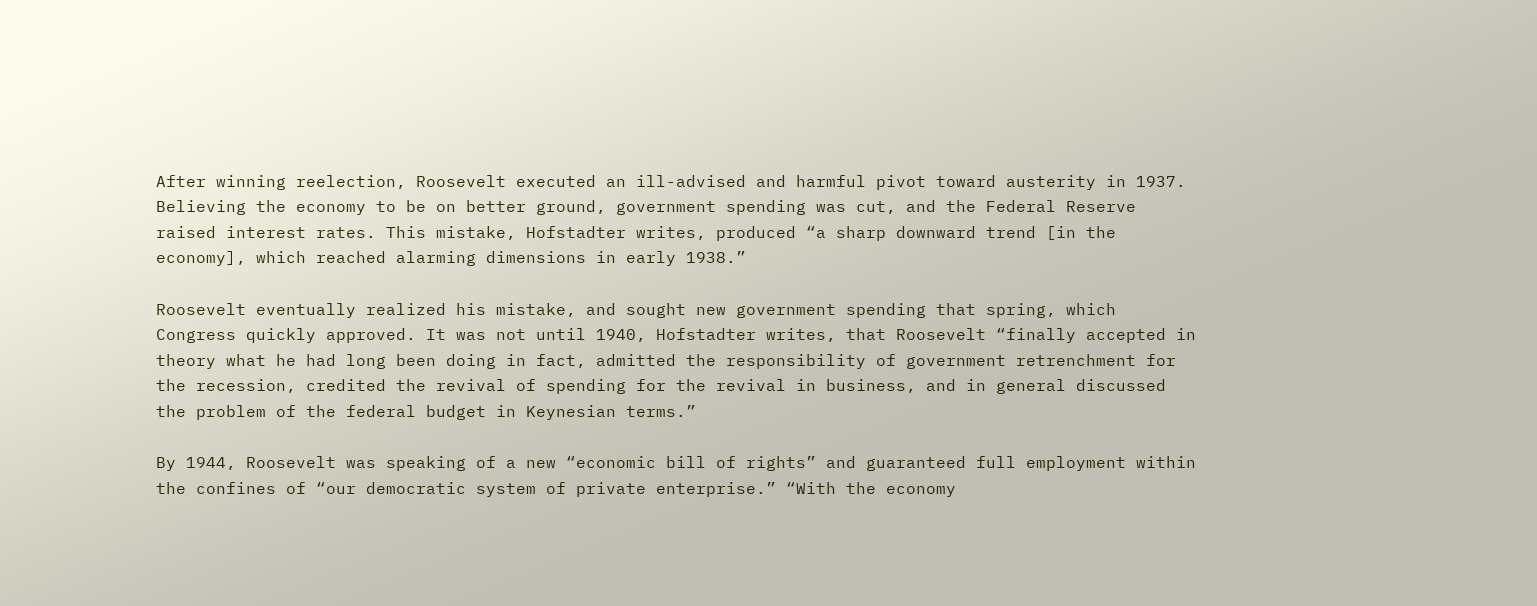After winning reelection, Roosevelt executed an ill-advised and harmful pivot toward austerity in 1937. Believing the economy to be on better ground, government spending was cut, and the Federal Reserve raised interest rates. This mistake, Hofstadter writes, produced “a sharp downward trend [in the economy], which reached alarming dimensions in early 1938.”

Roosevelt eventually realized his mistake, and sought new government spending that spring, which Congress quickly approved. It was not until 1940, Hofstadter writes, that Roosevelt “finally accepted in theory what he had long been doing in fact, admitted the responsibility of government retrenchment for the recession, credited the revival of spending for the revival in business, and in general discussed the problem of the federal budget in Keynesian terms.”

By 1944, Roosevelt was speaking of a new “economic bill of rights” and guaranteed full employment within the confines of “our democratic system of private enterprise.” “With the economy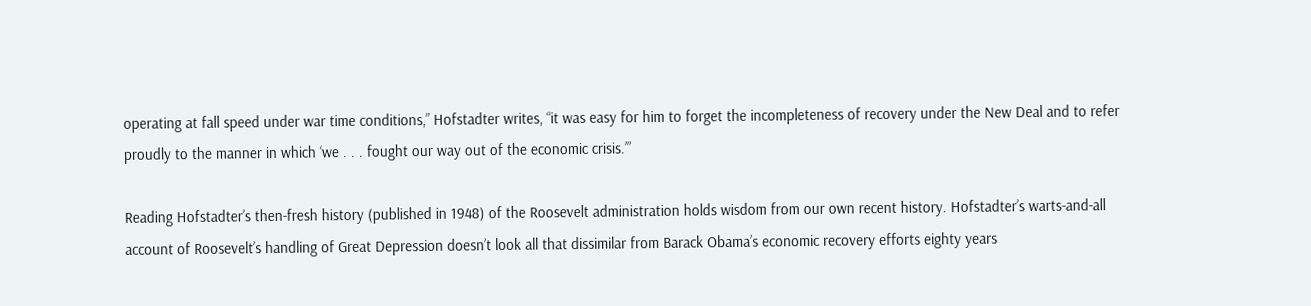operating at fall speed under war time conditions,” Hofstadter writes, “it was easy for him to forget the incompleteness of recovery under the New Deal and to refer proudly to the manner in which ‘we . . . fought our way out of the economic crisis.’”

Reading Hofstadter’s then-fresh history (published in 1948) of the Roosevelt administration holds wisdom from our own recent history. Hofstadter’s warts-and-all account of Roosevelt’s handling of Great Depression doesn’t look all that dissimilar from Barack Obama’s economic recovery efforts eighty years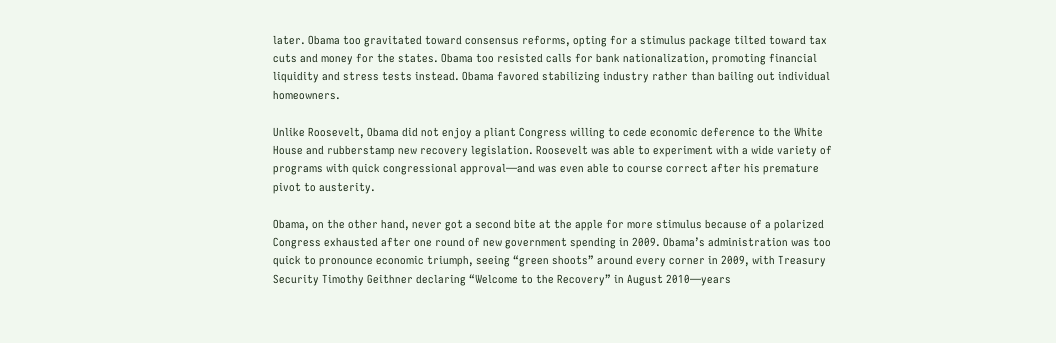later. Obama too gravitated toward consensus reforms, opting for a stimulus package tilted toward tax cuts and money for the states. Obama too resisted calls for bank nationalization, promoting financial liquidity and stress tests instead. Obama favored stabilizing industry rather than bailing out individual homeowners.

Unlike Roosevelt, Obama did not enjoy a pliant Congress willing to cede economic deference to the White House and rubberstamp new recovery legislation. Roosevelt was able to experiment with a wide variety of programs with quick congressional approval—and was even able to course correct after his premature pivot to austerity.

Obama, on the other hand, never got a second bite at the apple for more stimulus because of a polarized Congress exhausted after one round of new government spending in 2009. Obama’s administration was too quick to pronounce economic triumph, seeing “green shoots” around every corner in 2009, with Treasury Security Timothy Geithner declaring “Welcome to the Recovery” in August 2010—years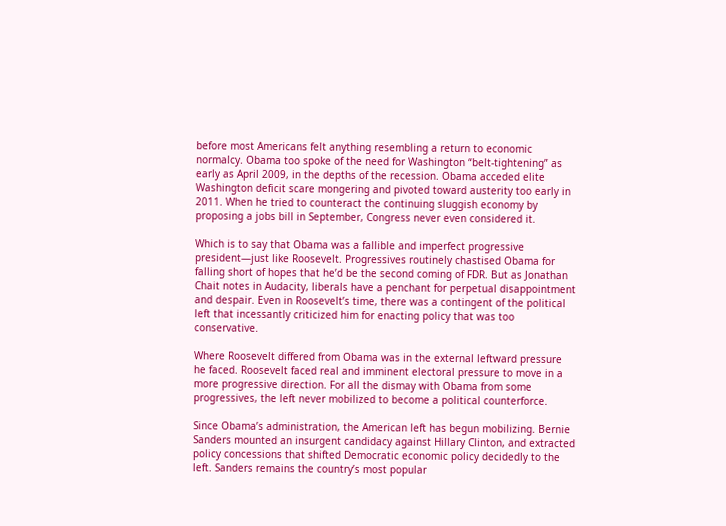before most Americans felt anything resembling a return to economic normalcy. Obama too spoke of the need for Washington “belt-tightening” as early as April 2009, in the depths of the recession. Obama acceded elite Washington deficit scare mongering and pivoted toward austerity too early in 2011. When he tried to counteract the continuing sluggish economy by proposing a jobs bill in September, Congress never even considered it.

Which is to say that Obama was a fallible and imperfect progressive president—just like Roosevelt. Progressives routinely chastised Obama for falling short of hopes that he’d be the second coming of FDR. But as Jonathan Chait notes in Audacity, liberals have a penchant for perpetual disappointment and despair. Even in Roosevelt’s time, there was a contingent of the political left that incessantly criticized him for enacting policy that was too conservative.

Where Roosevelt differed from Obama was in the external leftward pressure he faced. Roosevelt faced real and imminent electoral pressure to move in a more progressive direction. For all the dismay with Obama from some progressives, the left never mobilized to become a political counterforce.

Since Obama’s administration, the American left has begun mobilizing. Bernie Sanders mounted an insurgent candidacy against Hillary Clinton, and extracted policy concessions that shifted Democratic economic policy decidedly to the left. Sanders remains the country’s most popular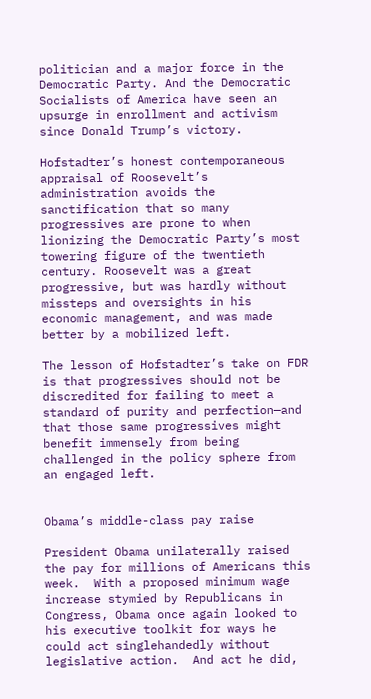politician and a major force in the Democratic Party. And the Democratic Socialists of America have seen an upsurge in enrollment and activism since Donald Trump’s victory.

Hofstadter’s honest contemporaneous appraisal of Roosevelt’s administration avoids the sanctification that so many progressives are prone to when lionizing the Democratic Party’s most towering figure of the twentieth century. Roosevelt was a great progressive, but was hardly without missteps and oversights in his economic management, and was made better by a mobilized left.

The lesson of Hofstadter’s take on FDR is that progressives should not be discredited for failing to meet a standard of purity and perfection—and that those same progressives might benefit immensely from being challenged in the policy sphere from an engaged left.


Obama’s middle-class pay raise

President Obama unilaterally raised the pay for millions of Americans this week.  With a proposed minimum wage increase stymied by Republicans in Congress, Obama once again looked to his executive toolkit for ways he could act singlehandedly without legislative action.  And act he did,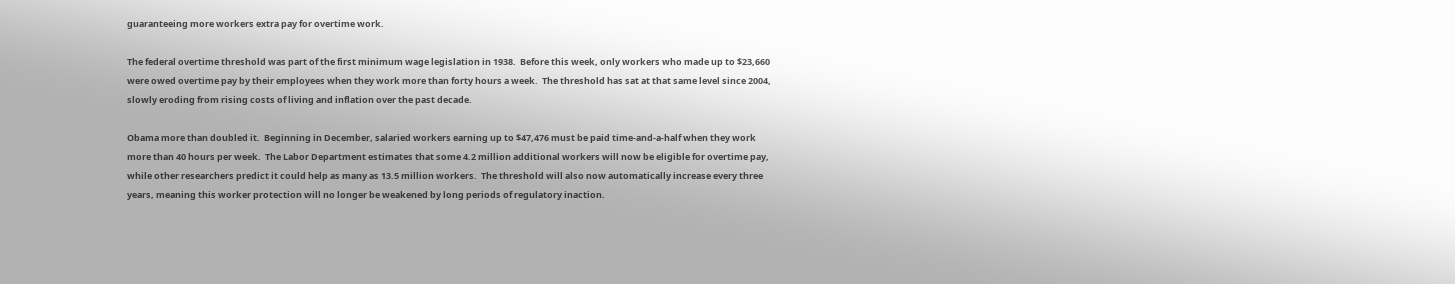guaranteeing more workers extra pay for overtime work.

The federal overtime threshold was part of the first minimum wage legislation in 1938.  Before this week, only workers who made up to $23,660 were owed overtime pay by their employees when they work more than forty hours a week.  The threshold has sat at that same level since 2004, slowly eroding from rising costs of living and inflation over the past decade.

Obama more than doubled it.  Beginning in December, salaried workers earning up to $47,476 must be paid time-and-a-half when they work more than 40 hours per week.  The Labor Department estimates that some 4.2 million additional workers will now be eligible for overtime pay, while other researchers predict it could help as many as 13.5 million workers.  The threshold will also now automatically increase every three years, meaning this worker protection will no longer be weakened by long periods of regulatory inaction.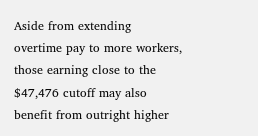Aside from extending overtime pay to more workers, those earning close to the $47,476 cutoff may also benefit from outright higher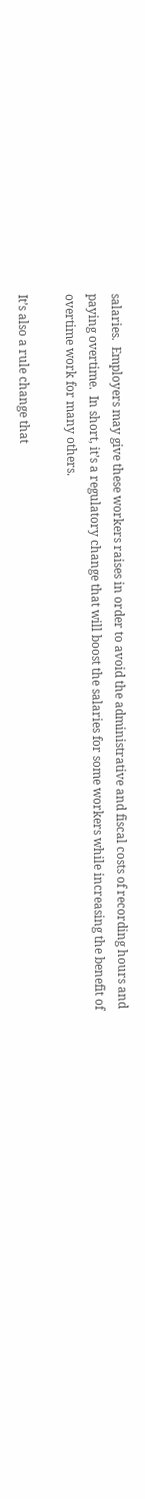salaries.  Employers may give these workers raises in order to avoid the administrative and fiscal costs of recording hours and paying overtime.  In short, it’s a regulatory change that will boost the salaries for some workers while increasing the benefit of overtime work for many others.

It’s also a rule change that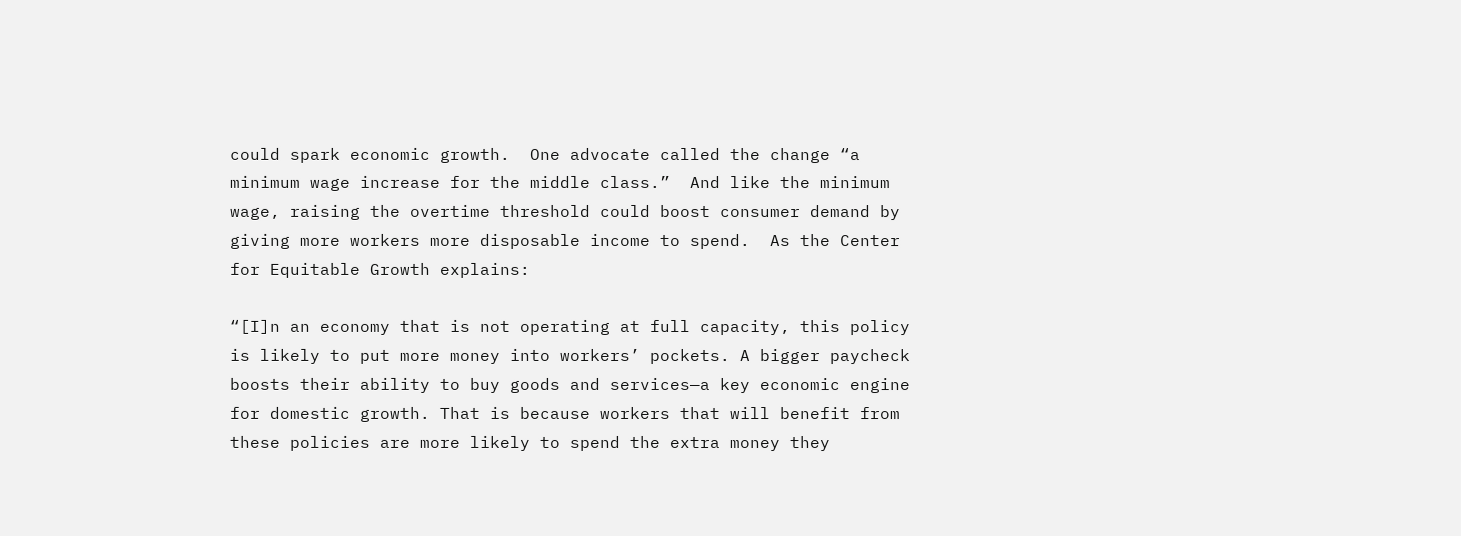could spark economic growth.  One advocate called the change “a minimum wage increase for the middle class.”  And like the minimum wage, raising the overtime threshold could boost consumer demand by giving more workers more disposable income to spend.  As the Center for Equitable Growth explains:

“[I]n an economy that is not operating at full capacity, this policy is likely to put more money into workers’ pockets. A bigger paycheck boosts their ability to buy goods and services—a key economic engine for domestic growth. That is because workers that will benefit from these policies are more likely to spend the extra money they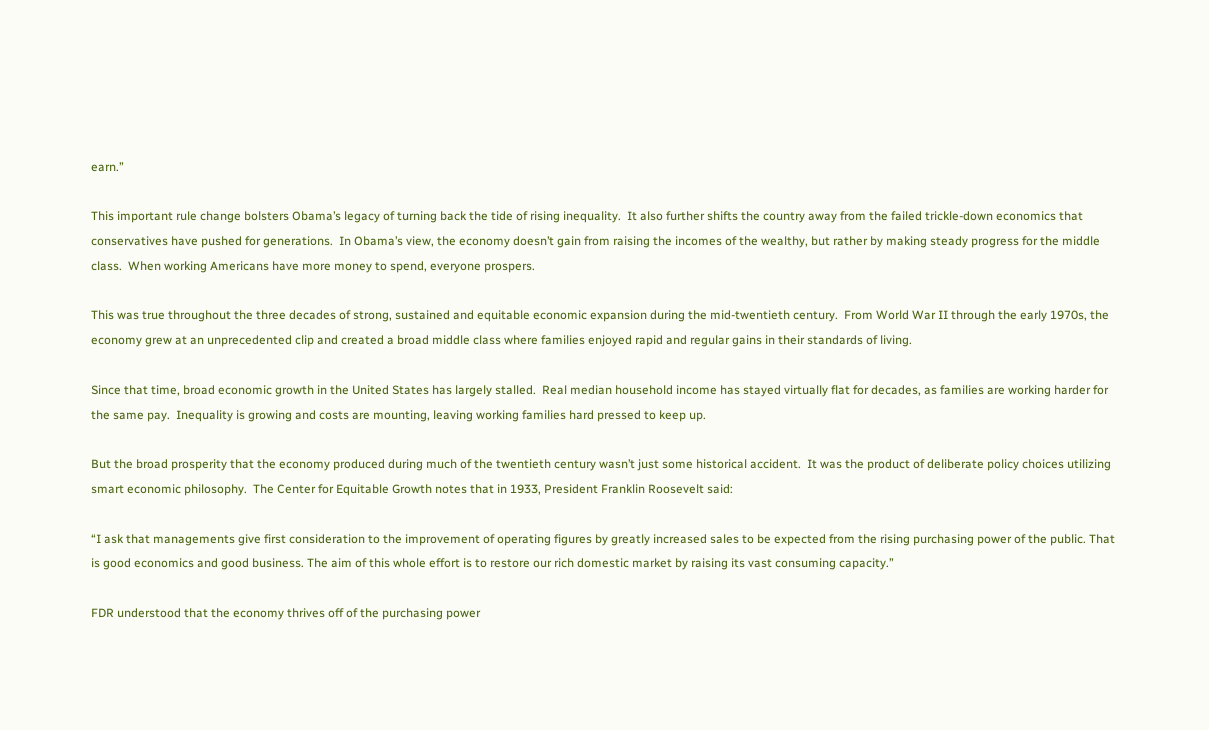earn.”

This important rule change bolsters Obama’s legacy of turning back the tide of rising inequality.  It also further shifts the country away from the failed trickle-down economics that conservatives have pushed for generations.  In Obama’s view, the economy doesn’t gain from raising the incomes of the wealthy, but rather by making steady progress for the middle class.  When working Americans have more money to spend, everyone prospers.

This was true throughout the three decades of strong, sustained and equitable economic expansion during the mid-twentieth century.  From World War II through the early 1970s, the economy grew at an unprecedented clip and created a broad middle class where families enjoyed rapid and regular gains in their standards of living.

Since that time, broad economic growth in the United States has largely stalled.  Real median household income has stayed virtually flat for decades, as families are working harder for the same pay.  Inequality is growing and costs are mounting, leaving working families hard pressed to keep up.

But the broad prosperity that the economy produced during much of the twentieth century wasn’t just some historical accident.  It was the product of deliberate policy choices utilizing smart economic philosophy.  The Center for Equitable Growth notes that in 1933, President Franklin Roosevelt said:

“I ask that managements give first consideration to the improvement of operating figures by greatly increased sales to be expected from the rising purchasing power of the public. That is good economics and good business. The aim of this whole effort is to restore our rich domestic market by raising its vast consuming capacity.”

FDR understood that the economy thrives off of the purchasing power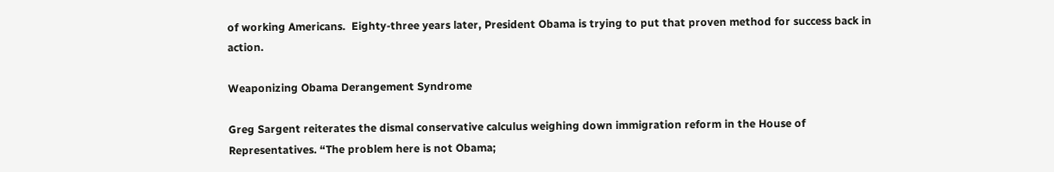of working Americans.  Eighty-three years later, President Obama is trying to put that proven method for success back in action.

Weaponizing Obama Derangement Syndrome

Greg Sargent reiterates the dismal conservative calculus weighing down immigration reform in the House of Representatives. “The problem here is not Obama;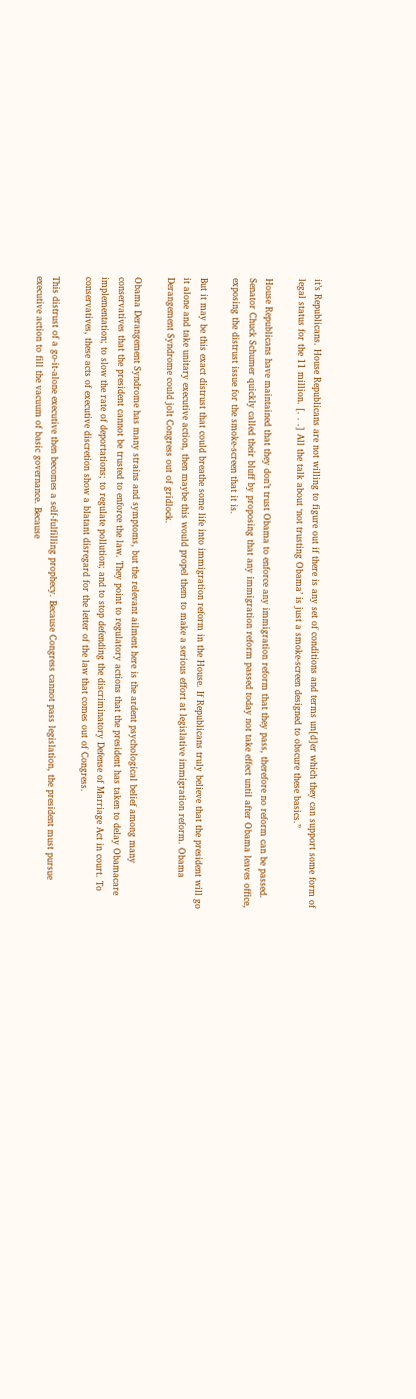it’s Republicans. House Republicans are not willing to figure out if there is any set of conditions and terms un[d]er which they can support some form of legal status for the 11 million. [. . .] All the talk about ‘not trusting Obama’ is just a smoke-screen designed to obscure these basics.”

House Republicans have maintained that they don’t trust Obama to enforce any immigration reform that they pass, therefore no reform can be passed. Senator Chuck Schumer quickly called their bluff by proposing that any immigration reform passed today not take effect until after Obama leaves office, exposing the distrust issue for the smoke-screen that it is.

But it may be this exact distrust that could breathe some life into immigration reform in the House. If Republicans truly believe that the president will go it alone and take unitary executive action, then maybe this would propel them to make a serious effort at legislative immigration reform. Obama Derangement Syndrome could jolt Congress out of gridlock.

Obama Derangement Syndrome has many strains and symptoms, but the relevant ailment here is the ardent psychological belief among many conservatives that the president cannot be trusted to enforce the law. They point to regulatory actions that the president has taken to delay Obamacare implementation; to slow the rate of deportations; to regulate pollution; and to stop defending the discriminatory Defense of Marriage Act in court. To conservatives, these acts of executive discretion show a blatant disregard for the letter of the law that comes out of Congress.

This distrust of a go-it-alone executive then becomes a self-fulfilling prophecy. Because Congress cannot pass legislation, the president must pursue executive action to fill the vacuum of basic governance. Because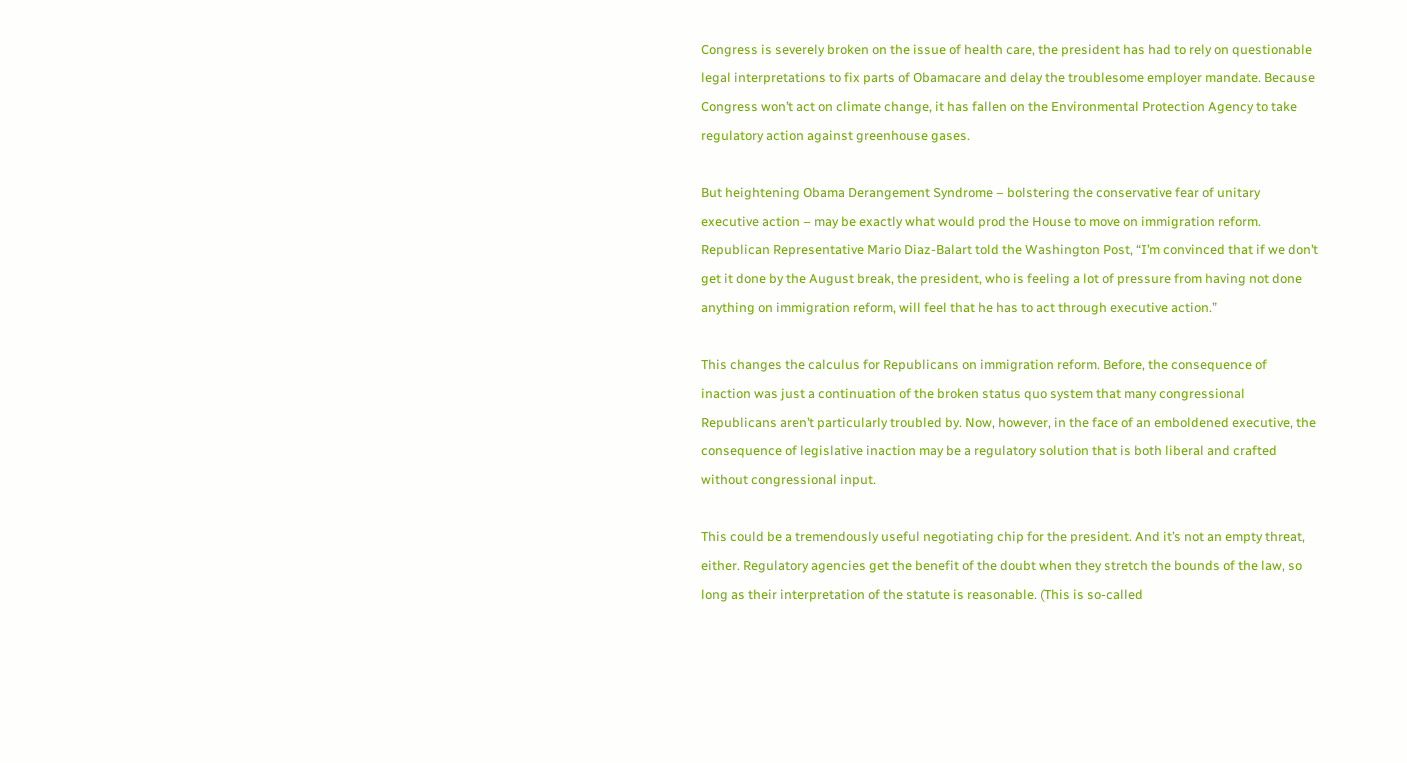Congress is severely broken on the issue of health care, the president has had to rely on questionable legal interpretations to fix parts of Obamacare and delay the troublesome employer mandate. Because Congress won’t act on climate change, it has fallen on the Environmental Protection Agency to take regulatory action against greenhouse gases.

But heightening Obama Derangement Syndrome – bolstering the conservative fear of unitary executive action – may be exactly what would prod the House to move on immigration reform. Republican Representative Mario Diaz-Balart told the Washington Post, “I’m convinced that if we don’t get it done by the August break, the president, who is feeling a lot of pressure from having not done anything on immigration reform, will feel that he has to act through executive action.”

This changes the calculus for Republicans on immigration reform. Before, the consequence of inaction was just a continuation of the broken status quo system that many congressional Republicans aren’t particularly troubled by. Now, however, in the face of an emboldened executive, the consequence of legislative inaction may be a regulatory solution that is both liberal and crafted without congressional input.

This could be a tremendously useful negotiating chip for the president. And it’s not an empty threat, either. Regulatory agencies get the benefit of the doubt when they stretch the bounds of the law, so long as their interpretation of the statute is reasonable. (This is so-called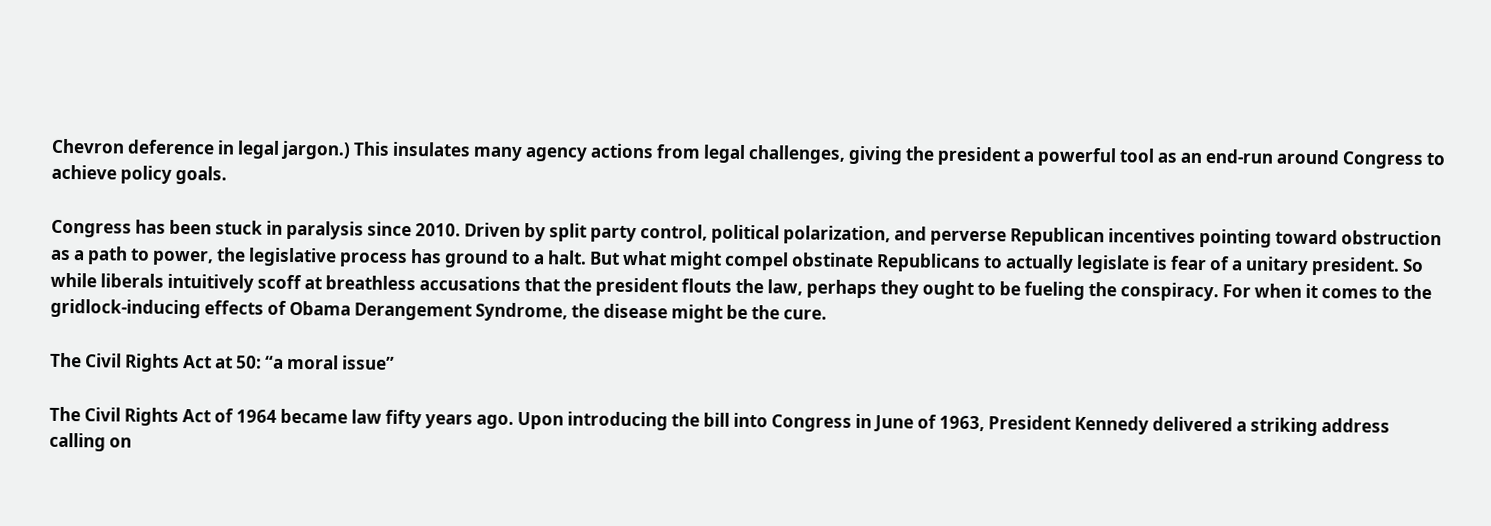Chevron deference in legal jargon.) This insulates many agency actions from legal challenges, giving the president a powerful tool as an end-run around Congress to achieve policy goals.

Congress has been stuck in paralysis since 2010. Driven by split party control, political polarization, and perverse Republican incentives pointing toward obstruction as a path to power, the legislative process has ground to a halt. But what might compel obstinate Republicans to actually legislate is fear of a unitary president. So while liberals intuitively scoff at breathless accusations that the president flouts the law, perhaps they ought to be fueling the conspiracy. For when it comes to the gridlock-inducing effects of Obama Derangement Syndrome, the disease might be the cure.

The Civil Rights Act at 50: “a moral issue”

The Civil Rights Act of 1964 became law fifty years ago. Upon introducing the bill into Congress in June of 1963, President Kennedy delivered a striking address calling on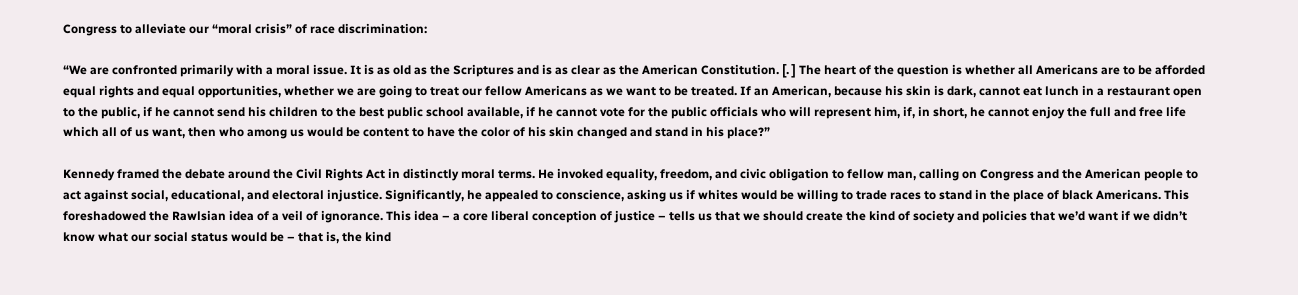Congress to alleviate our “moral crisis” of race discrimination:

“We are confronted primarily with a moral issue. It is as old as the Scriptures and is as clear as the American Constitution. [. ] The heart of the question is whether all Americans are to be afforded equal rights and equal opportunities, whether we are going to treat our fellow Americans as we want to be treated. If an American, because his skin is dark, cannot eat lunch in a restaurant open to the public, if he cannot send his children to the best public school available, if he cannot vote for the public officials who will represent him, if, in short, he cannot enjoy the full and free life which all of us want, then who among us would be content to have the color of his skin changed and stand in his place?”

Kennedy framed the debate around the Civil Rights Act in distinctly moral terms. He invoked equality, freedom, and civic obligation to fellow man, calling on Congress and the American people to act against social, educational, and electoral injustice. Significantly, he appealed to conscience, asking us if whites would be willing to trade races to stand in the place of black Americans. This foreshadowed the Rawlsian idea of a veil of ignorance. This idea – a core liberal conception of justice – tells us that we should create the kind of society and policies that we’d want if we didn’t know what our social status would be – that is, the kind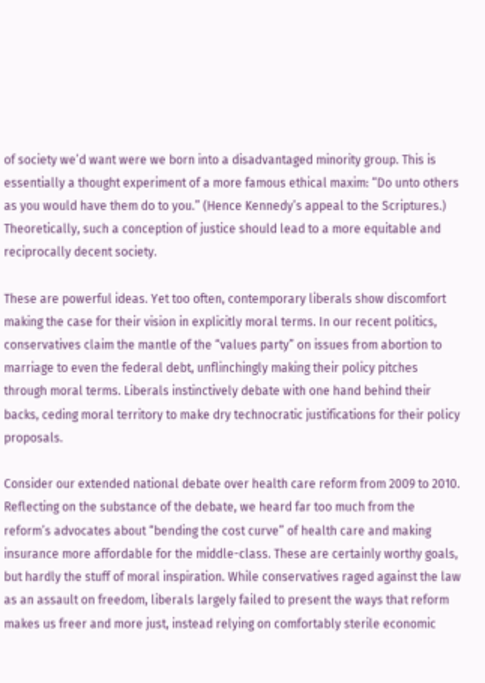of society we’d want were we born into a disadvantaged minority group. This is essentially a thought experiment of a more famous ethical maxim: “Do unto others as you would have them do to you.” (Hence Kennedy’s appeal to the Scriptures.) Theoretically, such a conception of justice should lead to a more equitable and reciprocally decent society.

These are powerful ideas. Yet too often, contemporary liberals show discomfort making the case for their vision in explicitly moral terms. In our recent politics, conservatives claim the mantle of the “values party” on issues from abortion to marriage to even the federal debt, unflinchingly making their policy pitches through moral terms. Liberals instinctively debate with one hand behind their backs, ceding moral territory to make dry technocratic justifications for their policy proposals.

Consider our extended national debate over health care reform from 2009 to 2010. Reflecting on the substance of the debate, we heard far too much from the reform’s advocates about “bending the cost curve” of health care and making insurance more affordable for the middle-class. These are certainly worthy goals, but hardly the stuff of moral inspiration. While conservatives raged against the law as an assault on freedom, liberals largely failed to present the ways that reform makes us freer and more just, instead relying on comfortably sterile economic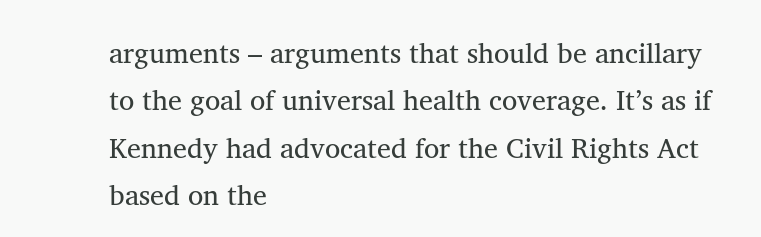arguments – arguments that should be ancillary to the goal of universal health coverage. It’s as if Kennedy had advocated for the Civil Rights Act based on the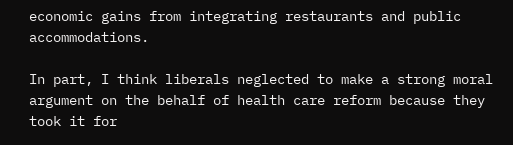economic gains from integrating restaurants and public accommodations.

In part, I think liberals neglected to make a strong moral argument on the behalf of health care reform because they took it for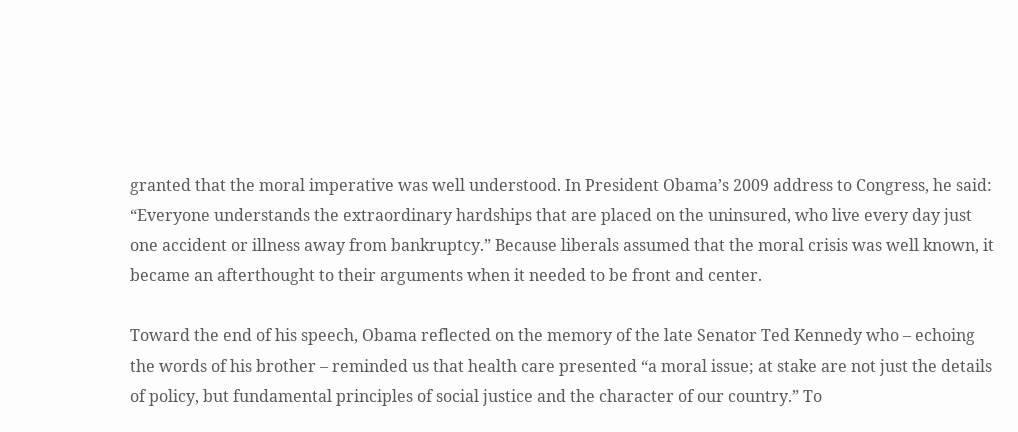granted that the moral imperative was well understood. In President Obama’s 2009 address to Congress, he said: “Everyone understands the extraordinary hardships that are placed on the uninsured, who live every day just one accident or illness away from bankruptcy.” Because liberals assumed that the moral crisis was well known, it became an afterthought to their arguments when it needed to be front and center.

Toward the end of his speech, Obama reflected on the memory of the late Senator Ted Kennedy who – echoing the words of his brother – reminded us that health care presented “a moral issue; at stake are not just the details of policy, but fundamental principles of social justice and the character of our country.” To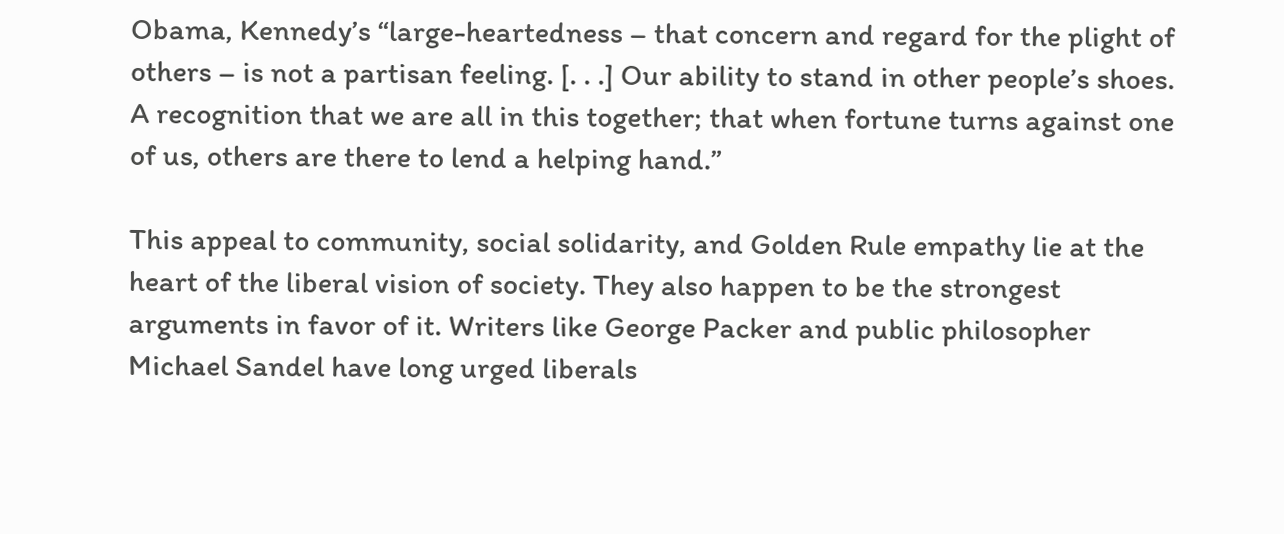Obama, Kennedy’s “large-heartedness – that concern and regard for the plight of others – is not a partisan feeling. [. . .] Our ability to stand in other people’s shoes. A recognition that we are all in this together; that when fortune turns against one of us, others are there to lend a helping hand.”

This appeal to community, social solidarity, and Golden Rule empathy lie at the heart of the liberal vision of society. They also happen to be the strongest arguments in favor of it. Writers like George Packer and public philosopher Michael Sandel have long urged liberals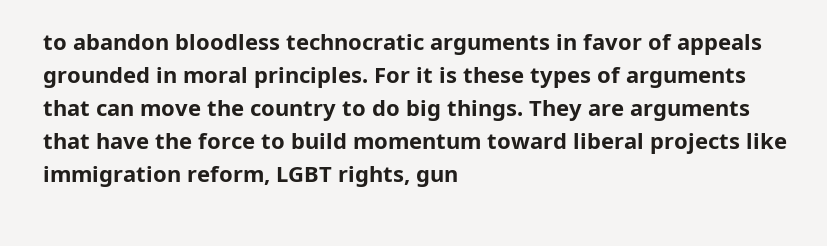to abandon bloodless technocratic arguments in favor of appeals grounded in moral principles. For it is these types of arguments that can move the country to do big things. They are arguments that have the force to build momentum toward liberal projects like immigration reform, LGBT rights, gun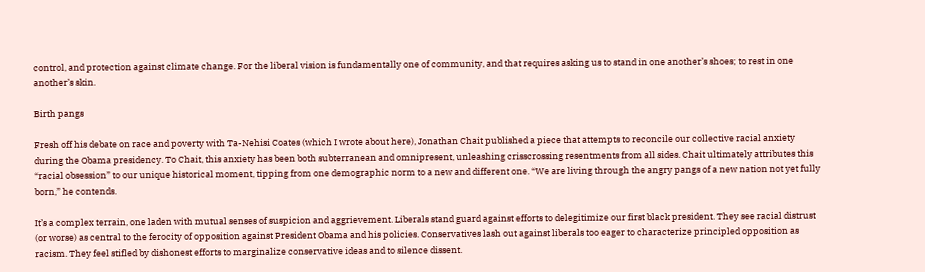control, and protection against climate change. For the liberal vision is fundamentally one of community, and that requires asking us to stand in one another’s shoes; to rest in one another’s skin.

Birth pangs

Fresh off his debate on race and poverty with Ta-Nehisi Coates (which I wrote about here), Jonathan Chait published a piece that attempts to reconcile our collective racial anxiety during the Obama presidency. To Chait, this anxiety has been both subterranean and omnipresent, unleashing crisscrossing resentments from all sides. Chait ultimately attributes this “racial obsession” to our unique historical moment, tipping from one demographic norm to a new and different one. “We are living through the angry pangs of a new nation not yet fully born,” he contends.

It’s a complex terrain, one laden with mutual senses of suspicion and aggrievement. Liberals stand guard against efforts to delegitimize our first black president. They see racial distrust (or worse) as central to the ferocity of opposition against President Obama and his policies. Conservatives lash out against liberals too eager to characterize principled opposition as racism. They feel stifled by dishonest efforts to marginalize conservative ideas and to silence dissent.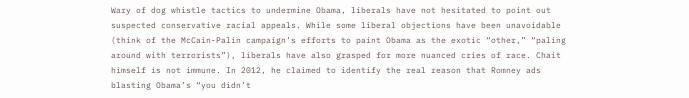Wary of dog whistle tactics to undermine Obama, liberals have not hesitated to point out suspected conservative racial appeals. While some liberal objections have been unavoidable (think of the McCain-Palin campaign’s efforts to paint Obama as the exotic “other,” “paling around with terrorists”), liberals have also grasped for more nuanced cries of race. Chait himself is not immune. In 2012, he claimed to identify the real reason that Romney ads blasting Obama’s “you didn’t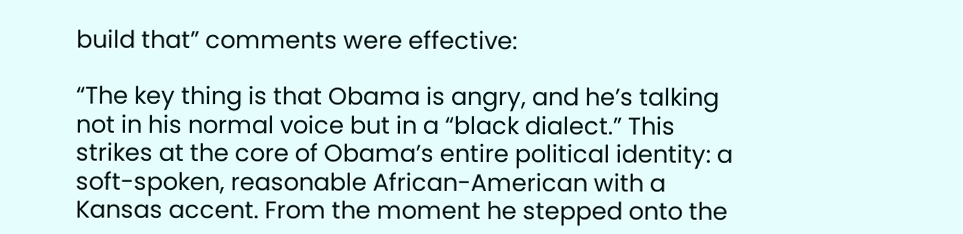build that” comments were effective:

“The key thing is that Obama is angry, and he’s talking not in his normal voice but in a “black dialect.” This strikes at the core of Obama’s entire political identity: a soft-spoken, reasonable African-American with a Kansas accent. From the moment he stepped onto the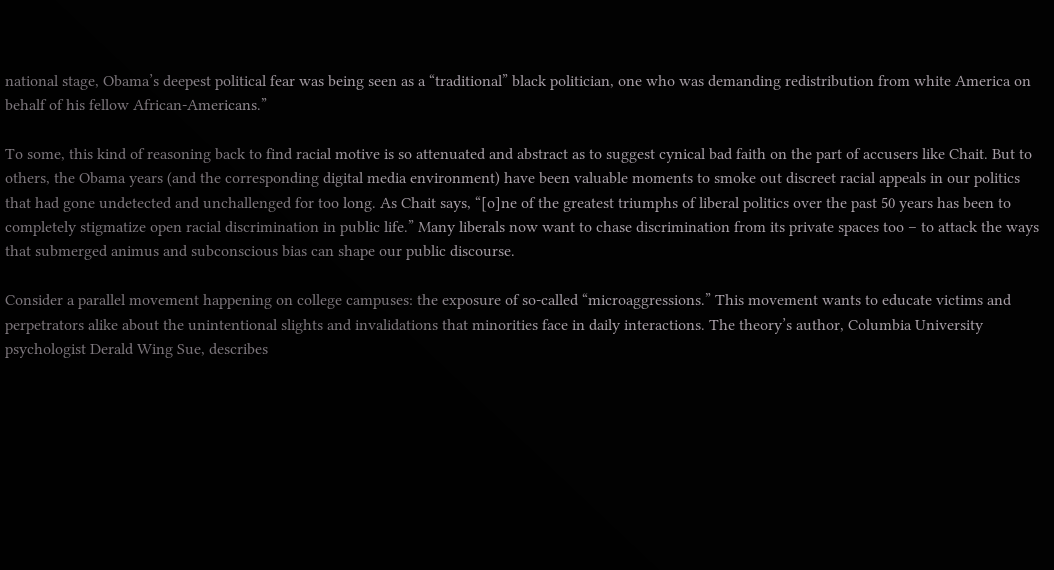national stage, Obama’s deepest political fear was being seen as a “traditional” black politician, one who was demanding redistribution from white America on behalf of his fellow African-Americans.”

To some, this kind of reasoning back to find racial motive is so attenuated and abstract as to suggest cynical bad faith on the part of accusers like Chait. But to others, the Obama years (and the corresponding digital media environment) have been valuable moments to smoke out discreet racial appeals in our politics that had gone undetected and unchallenged for too long. As Chait says, “[o]ne of the greatest triumphs of liberal politics over the past 50 years has been to completely stigmatize open racial discrimination in public life.” Many liberals now want to chase discrimination from its private spaces too – to attack the ways that submerged animus and subconscious bias can shape our public discourse.

Consider a parallel movement happening on college campuses: the exposure of so-called “microaggressions.” This movement wants to educate victims and perpetrators alike about the unintentional slights and invalidations that minorities face in daily interactions. The theory’s author, Columbia University psychologist Derald Wing Sue, describes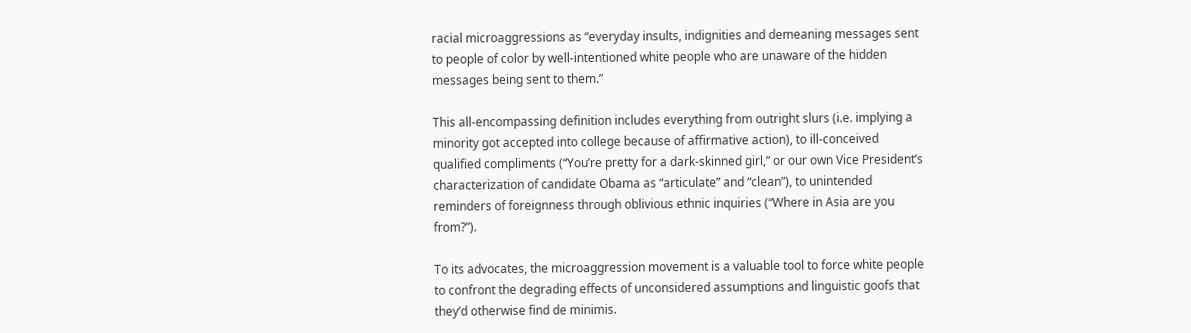racial microaggressions as “everyday insults, indignities and demeaning messages sent to people of color by well-intentioned white people who are unaware of the hidden messages being sent to them.”

This all-encompassing definition includes everything from outright slurs (i.e. implying a minority got accepted into college because of affirmative action), to ill-conceived qualified compliments (“You’re pretty for a dark-skinned girl,” or our own Vice President’s characterization of candidate Obama as “articulate” and “clean”), to unintended reminders of foreignness through oblivious ethnic inquiries (“Where in Asia are you from?”).

To its advocates, the microaggression movement is a valuable tool to force white people to confront the degrading effects of unconsidered assumptions and linguistic goofs that they’d otherwise find de minimis.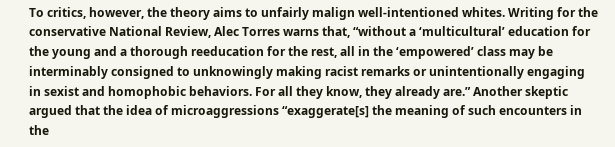To critics, however, the theory aims to unfairly malign well-intentioned whites. Writing for the conservative National Review, Alec Torres warns that, “without a ‘multicultural’ education for the young and a thorough reeducation for the rest, all in the ‘empowered’ class may be interminably consigned to unknowingly making racist remarks or unintentionally engaging in sexist and homophobic behaviors. For all they know, they already are.” Another skeptic argued that the idea of microaggressions “exaggerate[s] the meaning of such encounters in the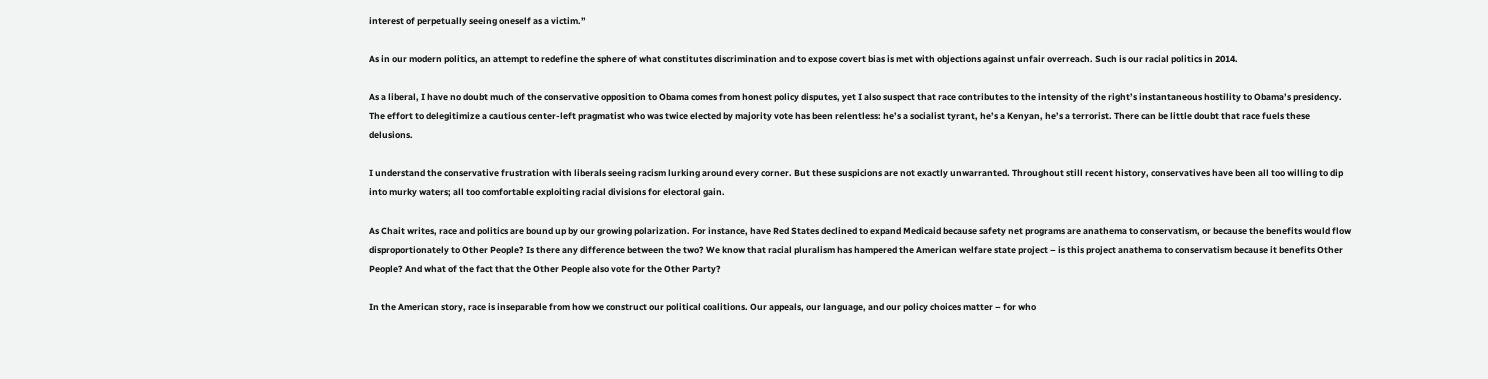interest of perpetually seeing oneself as a victim.”

As in our modern politics, an attempt to redefine the sphere of what constitutes discrimination and to expose covert bias is met with objections against unfair overreach. Such is our racial politics in 2014.

As a liberal, I have no doubt much of the conservative opposition to Obama comes from honest policy disputes, yet I also suspect that race contributes to the intensity of the right’s instantaneous hostility to Obama’s presidency. The effort to delegitimize a cautious center-left pragmatist who was twice elected by majority vote has been relentless: he’s a socialist tyrant, he’s a Kenyan, he’s a terrorist. There can be little doubt that race fuels these delusions.

I understand the conservative frustration with liberals seeing racism lurking around every corner. But these suspicions are not exactly unwarranted. Throughout still recent history, conservatives have been all too willing to dip into murky waters; all too comfortable exploiting racial divisions for electoral gain.

As Chait writes, race and politics are bound up by our growing polarization. For instance, have Red States declined to expand Medicaid because safety net programs are anathema to conservatism, or because the benefits would flow disproportionately to Other People? Is there any difference between the two? We know that racial pluralism has hampered the American welfare state project – is this project anathema to conservatism because it benefits Other People? And what of the fact that the Other People also vote for the Other Party?

In the American story, race is inseparable from how we construct our political coalitions. Our appeals, our language, and our policy choices matter – for who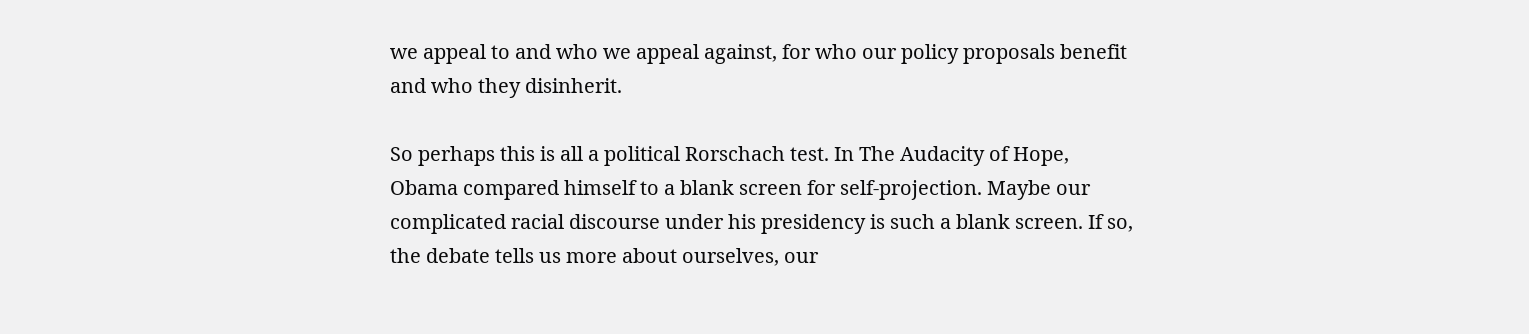we appeal to and who we appeal against, for who our policy proposals benefit and who they disinherit.

So perhaps this is all a political Rorschach test. In The Audacity of Hope, Obama compared himself to a blank screen for self-projection. Maybe our complicated racial discourse under his presidency is such a blank screen. If so, the debate tells us more about ourselves, our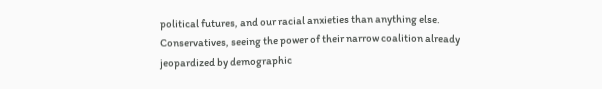political futures, and our racial anxieties than anything else. Conservatives, seeing the power of their narrow coalition already jeopardized by demographic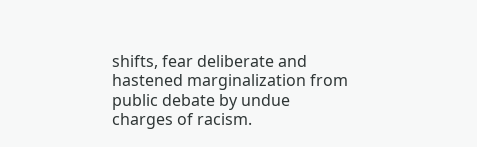shifts, fear deliberate and hastened marginalization from public debate by undue charges of racism.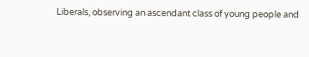Liberals, observing an ascendant class of young people and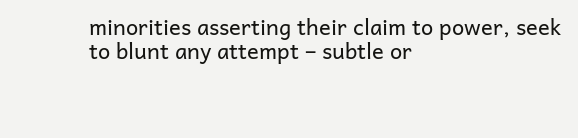minorities asserting their claim to power, seek to blunt any attempt – subtle or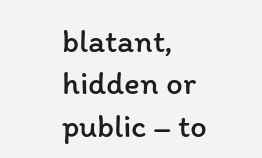blatant, hidden or public – to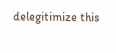delegitimize this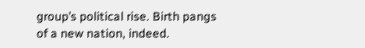group’s political rise. Birth pangs of a new nation, indeed.